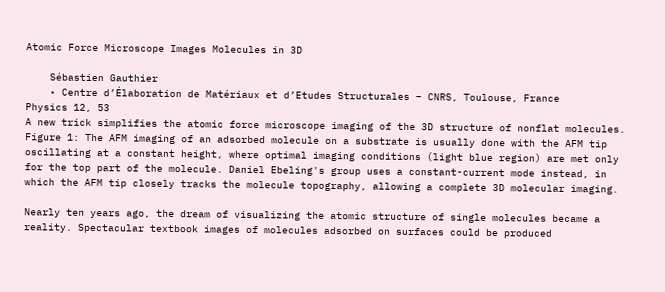Atomic Force Microscope Images Molecules in 3D

    Sébastien Gauthier
    • Centre d’Élaboration de Matériaux et d’Etudes Structurales – CNRS, Toulouse, France
Physics 12, 53
A new trick simplifies the atomic force microscope imaging of the 3D structure of nonflat molecules.
Figure 1: The AFM imaging of an adsorbed molecule on a substrate is usually done with the AFM tip oscillating at a constant height, where optimal imaging conditions (light blue region) are met only for the top part of the molecule. Daniel Ebeling's group uses a constant-current mode instead, in which the AFM tip closely tracks the molecule topography, allowing a complete 3D molecular imaging.

Nearly ten years ago, the dream of visualizing the atomic structure of single molecules became a reality. Spectacular textbook images of molecules adsorbed on surfaces could be produced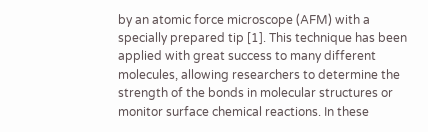by an atomic force microscope (AFM) with a specially prepared tip [1]. This technique has been applied with great success to many different molecules, allowing researchers to determine the strength of the bonds in molecular structures or monitor surface chemical reactions. In these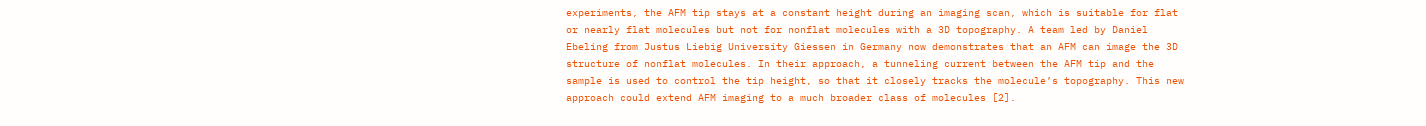experiments, the AFM tip stays at a constant height during an imaging scan, which is suitable for flat or nearly flat molecules but not for nonflat molecules with a 3D topography. A team led by Daniel Ebeling from Justus Liebig University Giessen in Germany now demonstrates that an AFM can image the 3D structure of nonflat molecules. In their approach, a tunneling current between the AFM tip and the sample is used to control the tip height, so that it closely tracks the molecule’s topography. This new approach could extend AFM imaging to a much broader class of molecules [2].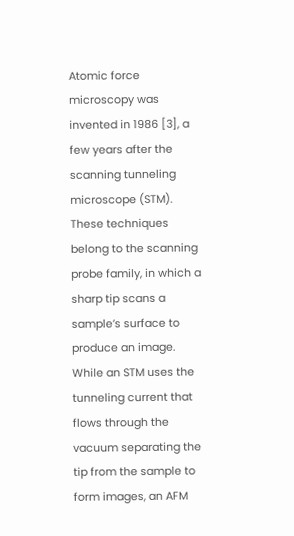Atomic force microscopy was invented in 1986 [3], a few years after the scanning tunneling microscope (STM). These techniques belong to the scanning probe family, in which a sharp tip scans a sample’s surface to produce an image. While an STM uses the tunneling current that flows through the vacuum separating the tip from the sample to form images, an AFM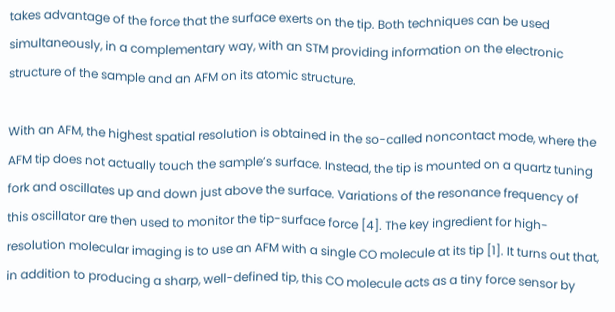takes advantage of the force that the surface exerts on the tip. Both techniques can be used simultaneously, in a complementary way, with an STM providing information on the electronic structure of the sample and an AFM on its atomic structure.

With an AFM, the highest spatial resolution is obtained in the so-called noncontact mode, where the AFM tip does not actually touch the sample’s surface. Instead, the tip is mounted on a quartz tuning fork and oscillates up and down just above the surface. Variations of the resonance frequency of this oscillator are then used to monitor the tip-surface force [4]. The key ingredient for high-resolution molecular imaging is to use an AFM with a single CO molecule at its tip [1]. It turns out that, in addition to producing a sharp, well-defined tip, this CO molecule acts as a tiny force sensor by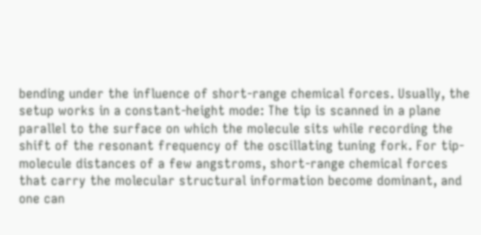bending under the influence of short-range chemical forces. Usually, the setup works in a constant-height mode: The tip is scanned in a plane parallel to the surface on which the molecule sits while recording the shift of the resonant frequency of the oscillating tuning fork. For tip-molecule distances of a few angstroms, short-range chemical forces that carry the molecular structural information become dominant, and one can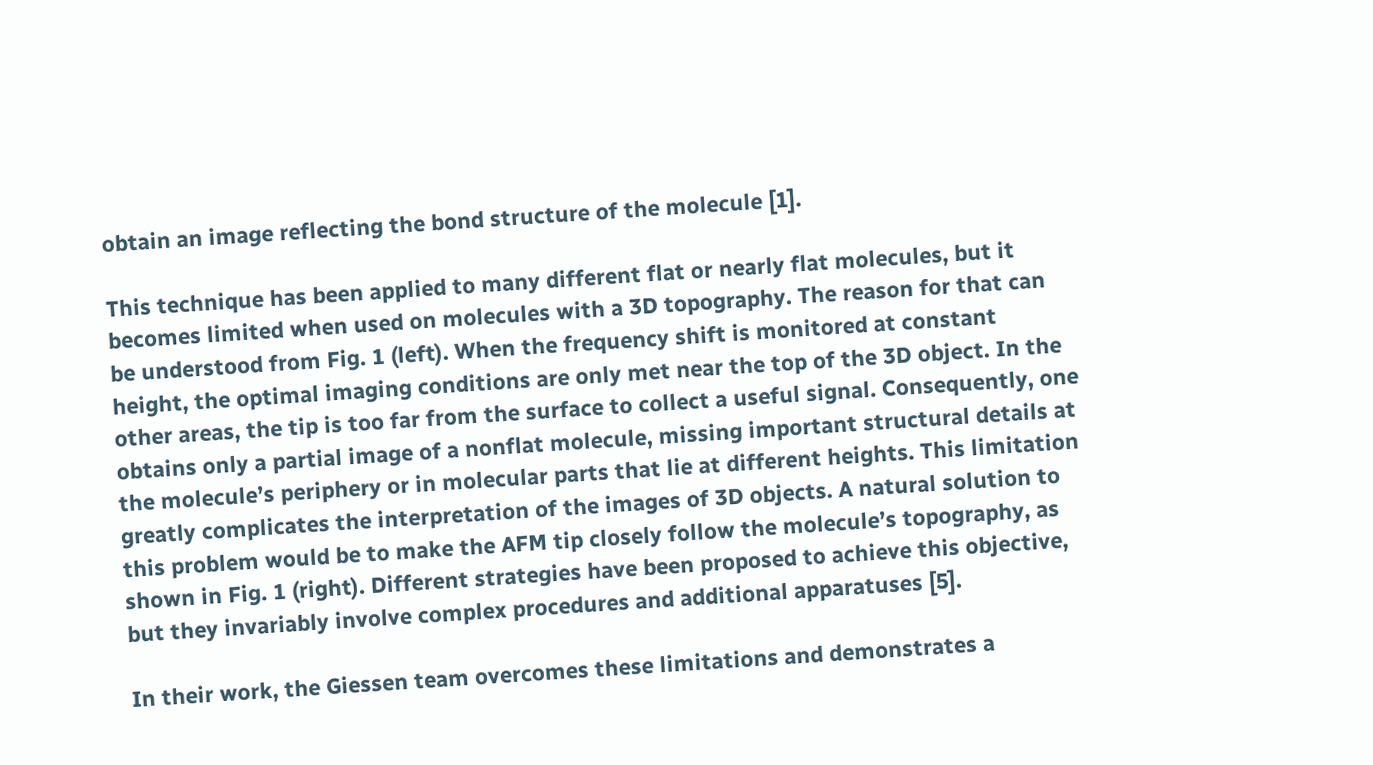obtain an image reflecting the bond structure of the molecule [1].

This technique has been applied to many different flat or nearly flat molecules, but it becomes limited when used on molecules with a 3D topography. The reason for that can be understood from Fig. 1 (left). When the frequency shift is monitored at constant height, the optimal imaging conditions are only met near the top of the 3D object. In the other areas, the tip is too far from the surface to collect a useful signal. Consequently, one obtains only a partial image of a nonflat molecule, missing important structural details at the molecule’s periphery or in molecular parts that lie at different heights. This limitation greatly complicates the interpretation of the images of 3D objects. A natural solution to this problem would be to make the AFM tip closely follow the molecule’s topography, as shown in Fig. 1 (right). Different strategies have been proposed to achieve this objective, but they invariably involve complex procedures and additional apparatuses [5].

In their work, the Giessen team overcomes these limitations and demonstrates a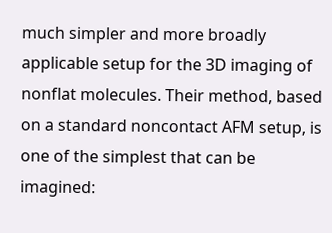much simpler and more broadly applicable setup for the 3D imaging of nonflat molecules. Their method, based on a standard noncontact AFM setup, is one of the simplest that can be imagined: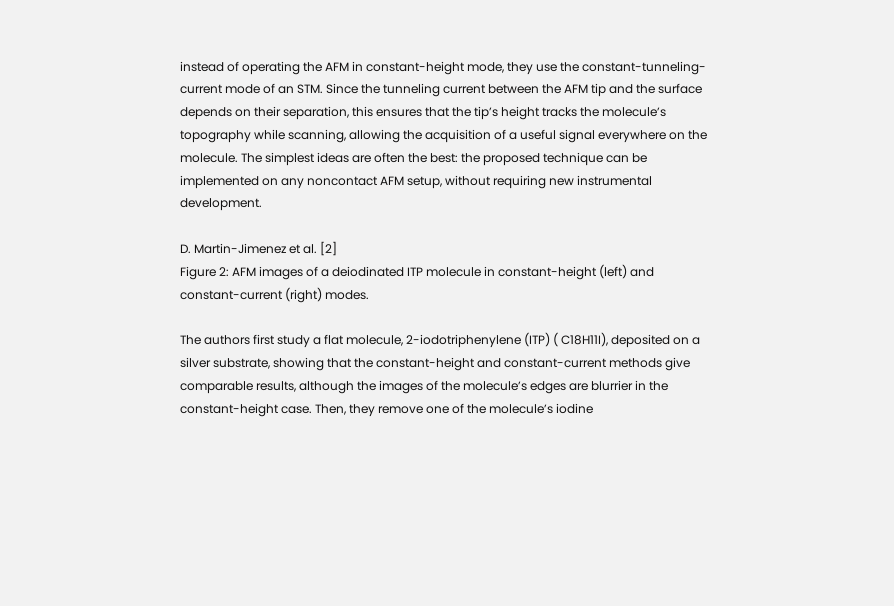instead of operating the AFM in constant-height mode, they use the constant-tunneling-current mode of an STM. Since the tunneling current between the AFM tip and the surface depends on their separation, this ensures that the tip’s height tracks the molecule’s topography while scanning, allowing the acquisition of a useful signal everywhere on the molecule. The simplest ideas are often the best: the proposed technique can be implemented on any noncontact AFM setup, without requiring new instrumental development.

D. Martin-Jimenez et al. [2]
Figure 2: AFM images of a deiodinated ITP molecule in constant-height (left) and constant-current (right) modes.

The authors first study a flat molecule, 2-iodotriphenylene (ITP) ( C18H11I), deposited on a silver substrate, showing that the constant-height and constant-current methods give comparable results, although the images of the molecule’s edges are blurrier in the constant-height case. Then, they remove one of the molecule’s iodine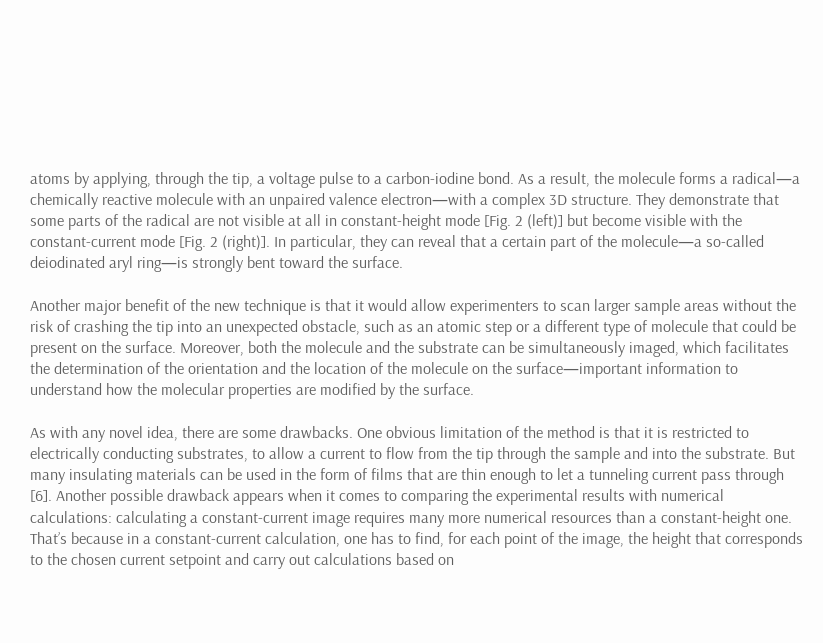atoms by applying, through the tip, a voltage pulse to a carbon-iodine bond. As a result, the molecule forms a radical—a chemically reactive molecule with an unpaired valence electron—with a complex 3D structure. They demonstrate that some parts of the radical are not visible at all in constant-height mode [Fig. 2 (left)] but become visible with the constant-current mode [Fig. 2 (right)]. In particular, they can reveal that a certain part of the molecule—a so-called deiodinated aryl ring—is strongly bent toward the surface.

Another major benefit of the new technique is that it would allow experimenters to scan larger sample areas without the risk of crashing the tip into an unexpected obstacle, such as an atomic step or a different type of molecule that could be present on the surface. Moreover, both the molecule and the substrate can be simultaneously imaged, which facilitates the determination of the orientation and the location of the molecule on the surface—important information to understand how the molecular properties are modified by the surface.

As with any novel idea, there are some drawbacks. One obvious limitation of the method is that it is restricted to electrically conducting substrates, to allow a current to flow from the tip through the sample and into the substrate. But many insulating materials can be used in the form of films that are thin enough to let a tunneling current pass through [6]. Another possible drawback appears when it comes to comparing the experimental results with numerical calculations: calculating a constant-current image requires many more numerical resources than a constant-height one. That’s because in a constant-current calculation, one has to find, for each point of the image, the height that corresponds to the chosen current setpoint and carry out calculations based on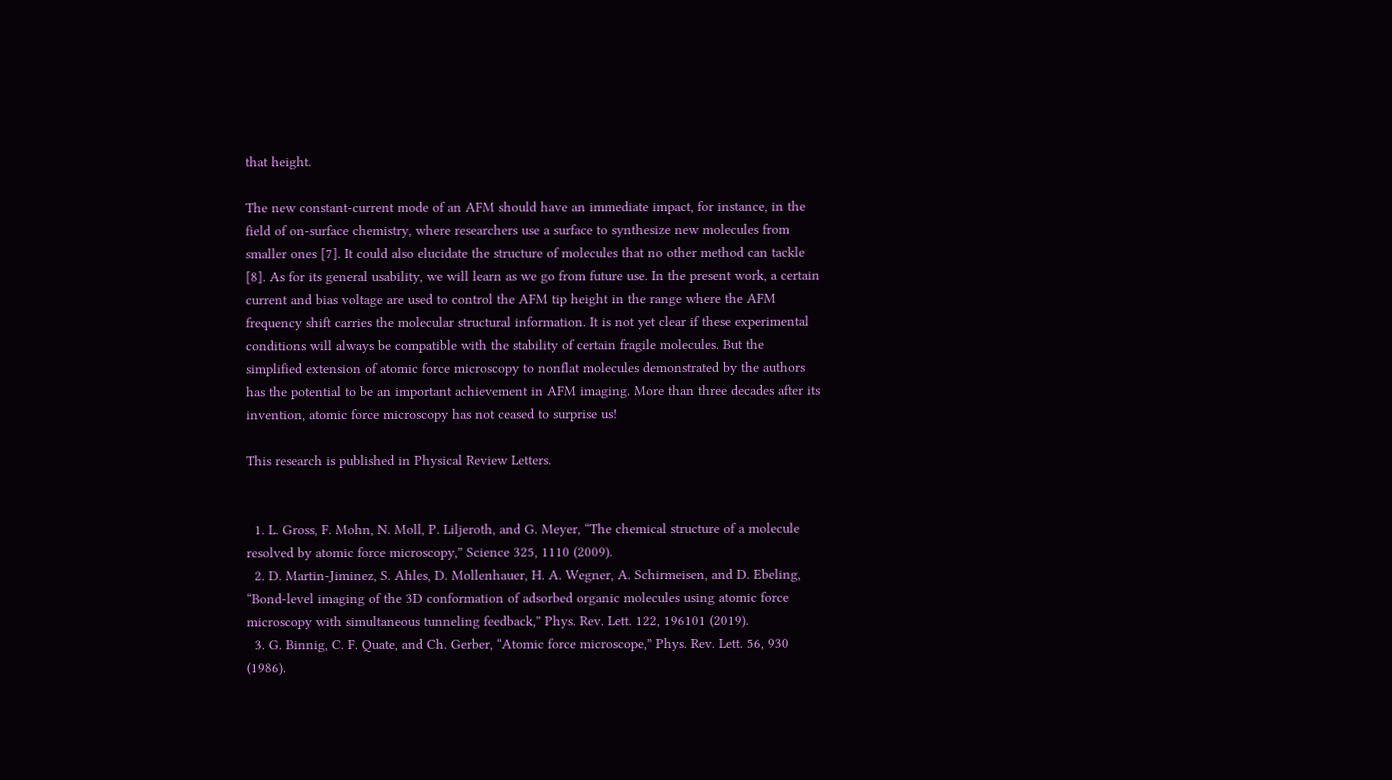that height.

The new constant-current mode of an AFM should have an immediate impact, for instance, in the field of on-surface chemistry, where researchers use a surface to synthesize new molecules from smaller ones [7]. It could also elucidate the structure of molecules that no other method can tackle [8]. As for its general usability, we will learn as we go from future use. In the present work, a certain current and bias voltage are used to control the AFM tip height in the range where the AFM frequency shift carries the molecular structural information. It is not yet clear if these experimental conditions will always be compatible with the stability of certain fragile molecules. But the simplified extension of atomic force microscopy to nonflat molecules demonstrated by the authors has the potential to be an important achievement in AFM imaging. More than three decades after its invention, atomic force microscopy has not ceased to surprise us!

This research is published in Physical Review Letters.


  1. L. Gross, F. Mohn, N. Moll, P. Liljeroth, and G. Meyer, “The chemical structure of a molecule resolved by atomic force microscopy,” Science 325, 1110 (2009).
  2. D. Martin-Jiminez, S. Ahles, D. Mollenhauer, H. A. Wegner, A. Schirmeisen, and D. Ebeling, “Bond-level imaging of the 3D conformation of adsorbed organic molecules using atomic force microscopy with simultaneous tunneling feedback,” Phys. Rev. Lett. 122, 196101 (2019).
  3. G. Binnig, C. F. Quate, and Ch. Gerber, “Atomic force microscope,” Phys. Rev. Lett. 56, 930 (1986).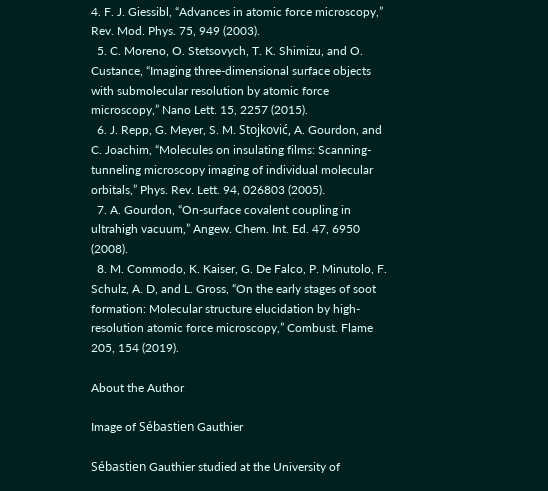4. F. J. Giessibl, “Advances in atomic force microscopy,” Rev. Mod. Phys. 75, 949 (2003).
  5. C. Moreno, O. Stetsovych, T. K. Shimizu, and O. Custance, “Imaging three-dimensional surface objects with submolecular resolution by atomic force microscopy,” Nano Lett. 15, 2257 (2015).
  6. J. Repp, G. Meyer, S. M. Stojković, A. Gourdon, and C. Joachim, “Molecules on insulating films: Scanning-tunneling microscopy imaging of individual molecular orbitals,” Phys. Rev. Lett. 94, 026803 (2005).
  7. A. Gourdon, “On-surface covalent coupling in ultrahigh vacuum,” Angew. Chem. Int. Ed. 47, 6950 (2008).
  8. M. Commodo, K. Kaiser, G. De Falco, P. Minutolo, F. Schulz, A. D, and L. Gross, “On the early stages of soot formation: Molecular structure elucidation by high-resolution atomic force microscopy,” Combust. Flame 205, 154 (2019).

About the Author

Image of Sébastien Gauthier

Sébastien Gauthier studied at the University of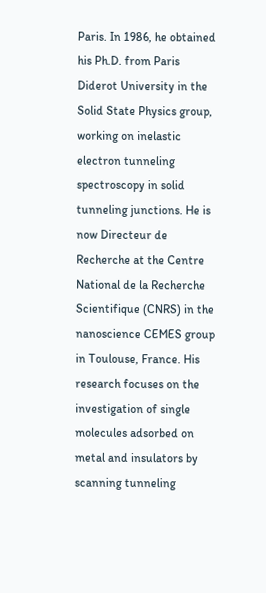Paris. In 1986, he obtained his Ph.D. from Paris Diderot University in the Solid State Physics group, working on inelastic electron tunneling spectroscopy in solid tunneling junctions. He is now Directeur de Recherche at the Centre National de la Recherche Scientifique (CNRS) in the nanoscience CEMES group in Toulouse, France. His research focuses on the investigation of single molecules adsorbed on metal and insulators by scanning tunneling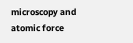microscopy and atomic force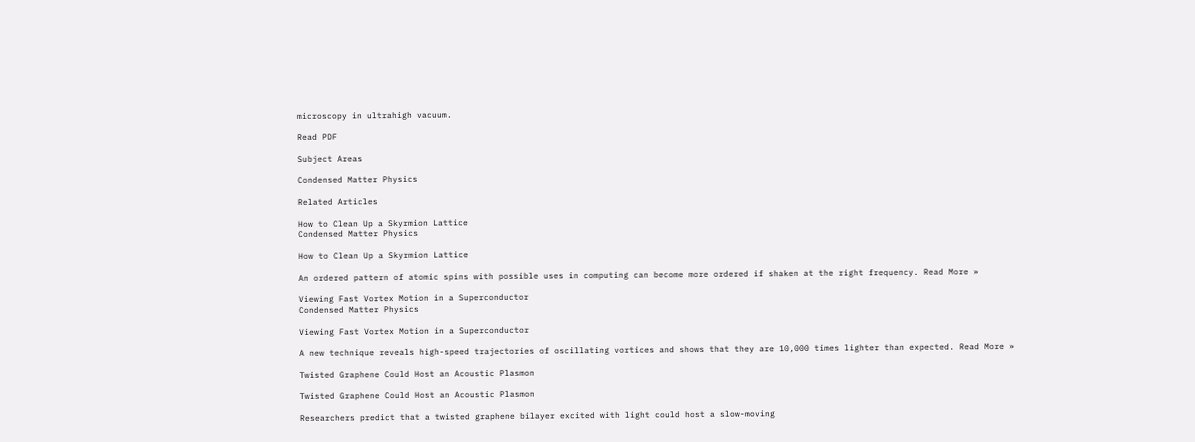microscopy in ultrahigh vacuum.

Read PDF

Subject Areas

Condensed Matter Physics

Related Articles

How to Clean Up a Skyrmion Lattice
Condensed Matter Physics

How to Clean Up a Skyrmion Lattice

An ordered pattern of atomic spins with possible uses in computing can become more ordered if shaken at the right frequency. Read More »

Viewing Fast Vortex Motion in a Superconductor
Condensed Matter Physics

Viewing Fast Vortex Motion in a Superconductor

A new technique reveals high-speed trajectories of oscillating vortices and shows that they are 10,000 times lighter than expected. Read More »

Twisted Graphene Could Host an Acoustic Plasmon

Twisted Graphene Could Host an Acoustic Plasmon

Researchers predict that a twisted graphene bilayer excited with light could host a slow-moving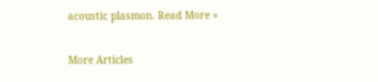acoustic plasmon. Read More »

More Articles